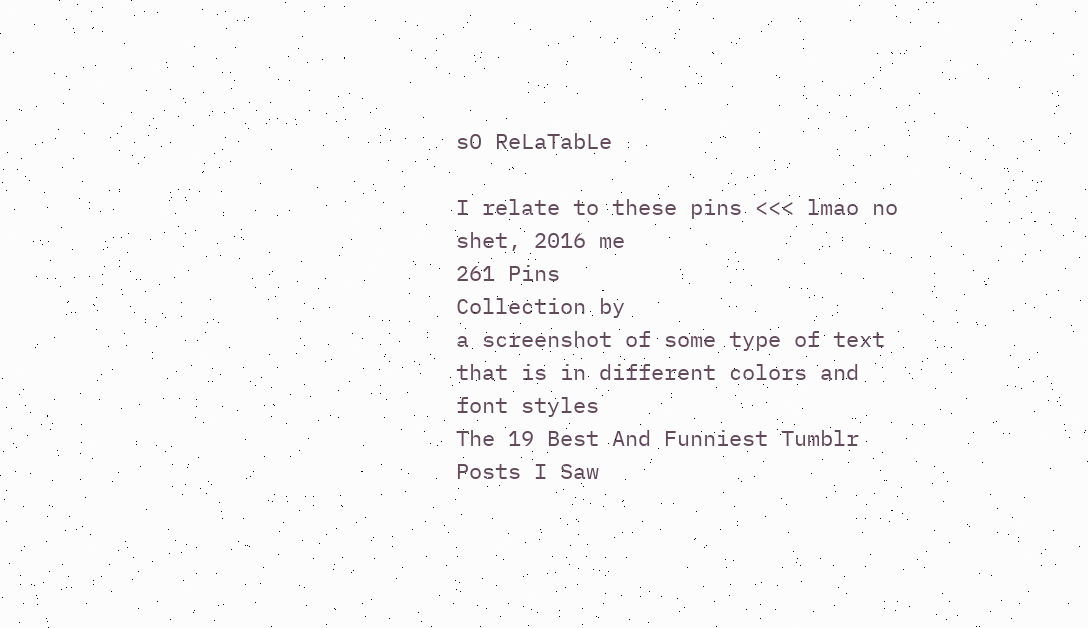sO ReLaTabLe

I relate to these pins <<< lmao no shet, 2016 me
261 Pins
Collection by
a screenshot of some type of text that is in different colors and font styles
The 19 Best And Funniest Tumblr Posts I Saw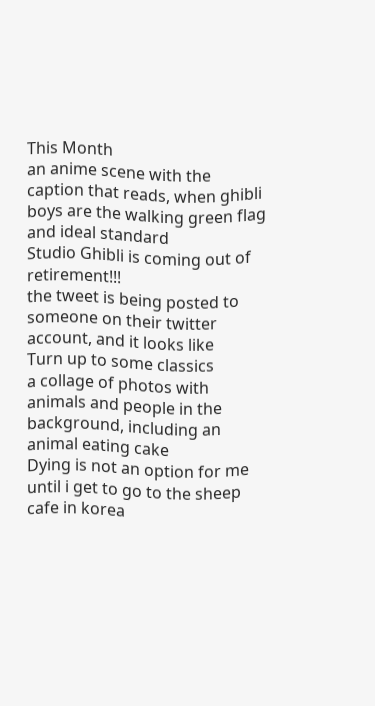This Month
an anime scene with the caption that reads, when ghibli boys are the walking green flag and ideal standard
Studio Ghibli is coming out of retirement!!!
the tweet is being posted to someone on their twitter account, and it looks like
Turn up to some classics
a collage of photos with animals and people in the background, including an animal eating cake
Dying is not an option for me until i get to go to the sheep cafe in korea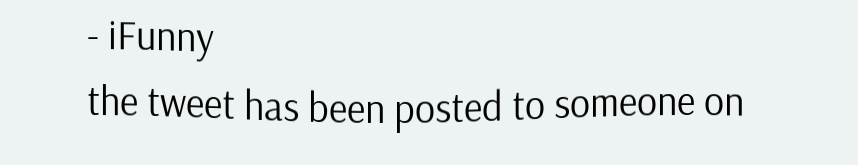- iFunny
the tweet has been posted to someone on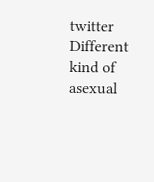twitter
Different kind of asexual